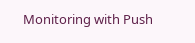Monitoring with Push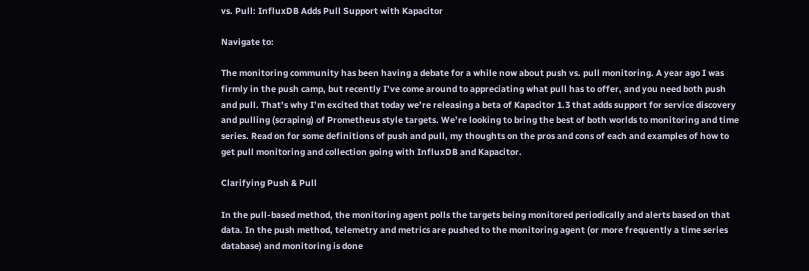vs. Pull: InfluxDB Adds Pull Support with Kapacitor

Navigate to:

The monitoring community has been having a debate for a while now about push vs. pull monitoring. A year ago I was firmly in the push camp, but recently I’ve come around to appreciating what pull has to offer, and you need both push and pull. That’s why I’m excited that today we’re releasing a beta of Kapacitor 1.3 that adds support for service discovery and pulling (scraping) of Prometheus style targets. We’re looking to bring the best of both worlds to monitoring and time series. Read on for some definitions of push and pull, my thoughts on the pros and cons of each and examples of how to get pull monitoring and collection going with InfluxDB and Kapacitor.

Clarifying Push & Pull

In the pull-based method, the monitoring agent polls the targets being monitored periodically and alerts based on that data. In the push method, telemetry and metrics are pushed to the monitoring agent (or more frequently a time series database) and monitoring is done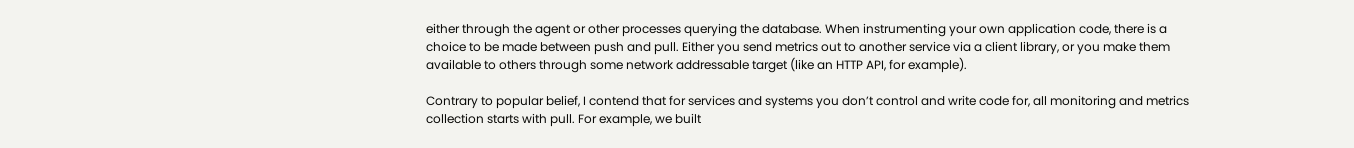either through the agent or other processes querying the database. When instrumenting your own application code, there is a choice to be made between push and pull. Either you send metrics out to another service via a client library, or you make them available to others through some network addressable target (like an HTTP API, for example).

Contrary to popular belief, I contend that for services and systems you don’t control and write code for, all monitoring and metrics collection starts with pull. For example, we built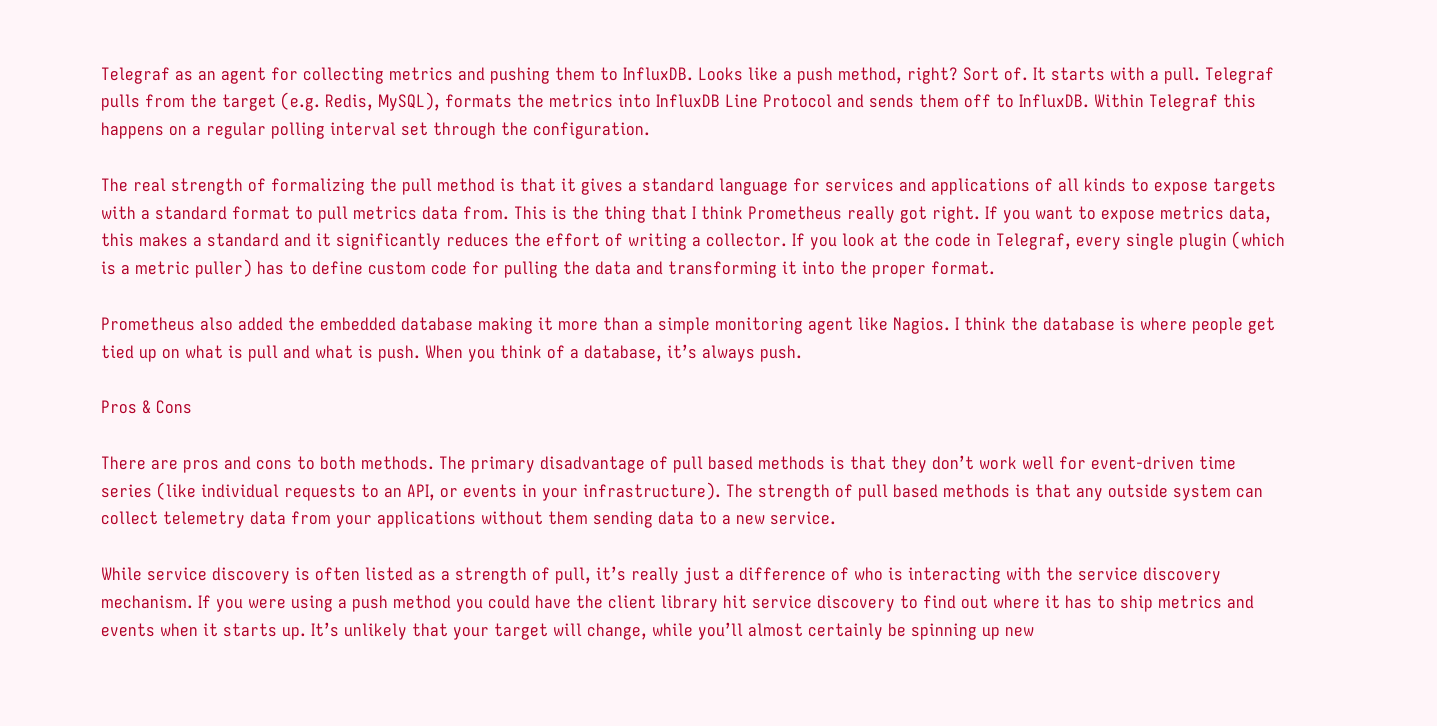Telegraf as an agent for collecting metrics and pushing them to InfluxDB. Looks like a push method, right? Sort of. It starts with a pull. Telegraf pulls from the target (e.g. Redis, MySQL), formats the metrics into InfluxDB Line Protocol and sends them off to InfluxDB. Within Telegraf this happens on a regular polling interval set through the configuration.

The real strength of formalizing the pull method is that it gives a standard language for services and applications of all kinds to expose targets with a standard format to pull metrics data from. This is the thing that I think Prometheus really got right. If you want to expose metrics data, this makes a standard and it significantly reduces the effort of writing a collector. If you look at the code in Telegraf, every single plugin (which is a metric puller) has to define custom code for pulling the data and transforming it into the proper format.

Prometheus also added the embedded database making it more than a simple monitoring agent like Nagios. I think the database is where people get tied up on what is pull and what is push. When you think of a database, it’s always push.

Pros & Cons

There are pros and cons to both methods. The primary disadvantage of pull based methods is that they don’t work well for event-driven time series (like individual requests to an API, or events in your infrastructure). The strength of pull based methods is that any outside system can collect telemetry data from your applications without them sending data to a new service.

While service discovery is often listed as a strength of pull, it’s really just a difference of who is interacting with the service discovery mechanism. If you were using a push method you could have the client library hit service discovery to find out where it has to ship metrics and events when it starts up. It’s unlikely that your target will change, while you’ll almost certainly be spinning up new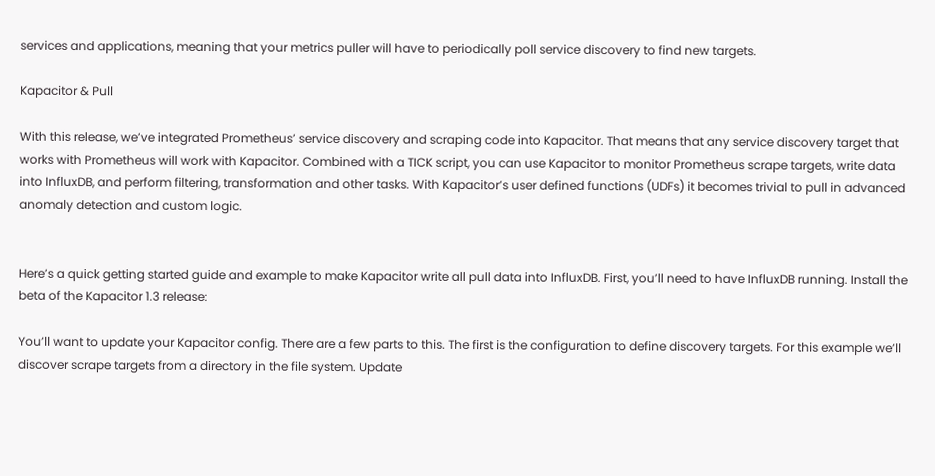services and applications, meaning that your metrics puller will have to periodically poll service discovery to find new targets.

Kapacitor & Pull

With this release, we’ve integrated Prometheus’ service discovery and scraping code into Kapacitor. That means that any service discovery target that works with Prometheus will work with Kapacitor. Combined with a TICK script, you can use Kapacitor to monitor Prometheus scrape targets, write data into InfluxDB, and perform filtering, transformation and other tasks. With Kapacitor’s user defined functions (UDFs) it becomes trivial to pull in advanced anomaly detection and custom logic.


Here’s a quick getting started guide and example to make Kapacitor write all pull data into InfluxDB. First, you’ll need to have InfluxDB running. Install the beta of the Kapacitor 1.3 release:

You’ll want to update your Kapacitor config. There are a few parts to this. The first is the configuration to define discovery targets. For this example we’ll discover scrape targets from a directory in the file system. Update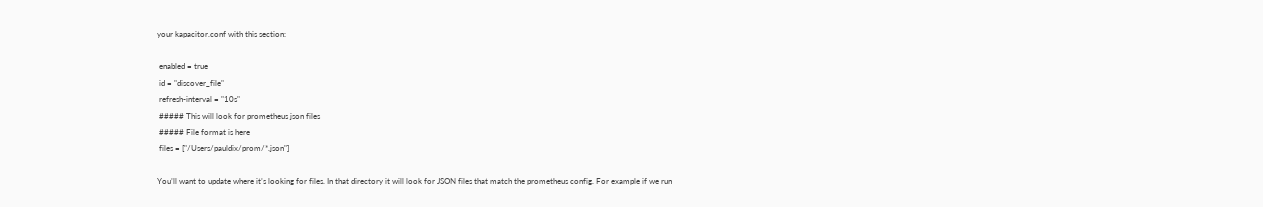your kapacitor.conf with this section:

 enabled = true
 id = "discover_file"
 refresh-interval = "10s"
 ##### This will look for prometheus json files
 ##### File format is here
 files = ["/Users/pauldix/prom/*.json"]

You’ll want to update where it’s looking for files. In that directory it will look for JSON files that match the prometheus config. For example if we run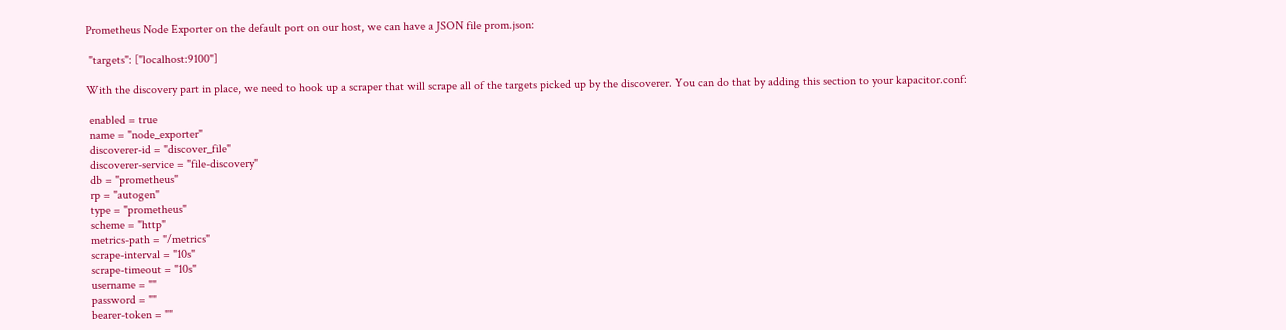Prometheus Node Exporter on the default port on our host, we can have a JSON file prom.json:

 "targets": ["localhost:9100"]

With the discovery part in place, we need to hook up a scraper that will scrape all of the targets picked up by the discoverer. You can do that by adding this section to your kapacitor.conf:

 enabled = true
 name = "node_exporter"
 discoverer-id = "discover_file"
 discoverer-service = "file-discovery"
 db = "prometheus"
 rp = "autogen"
 type = "prometheus"
 scheme = "http"
 metrics-path = "/metrics"
 scrape-interval = "10s"
 scrape-timeout = "10s"
 username = ""
 password = ""
 bearer-token = ""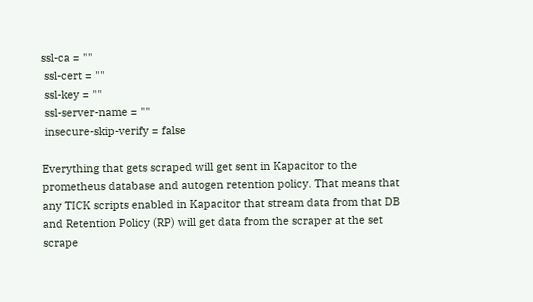ssl-ca = ""
 ssl-cert = ""
 ssl-key = ""
 ssl-server-name = ""
 insecure-skip-verify = false

Everything that gets scraped will get sent in Kapacitor to the prometheus database and autogen retention policy. That means that any TICK scripts enabled in Kapacitor that stream data from that DB and Retention Policy (RP) will get data from the scraper at the set scrape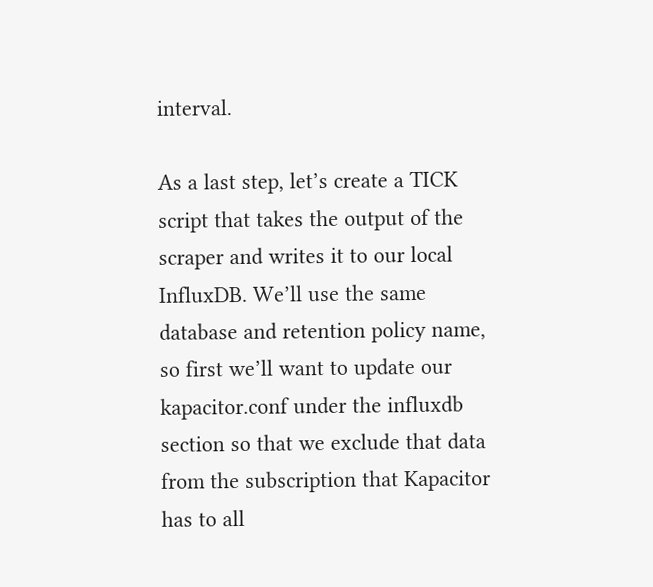interval.

As a last step, let’s create a TICK script that takes the output of the scraper and writes it to our local InfluxDB. We’ll use the same database and retention policy name, so first we’ll want to update our kapacitor.conf under the influxdb section so that we exclude that data from the subscription that Kapacitor has to all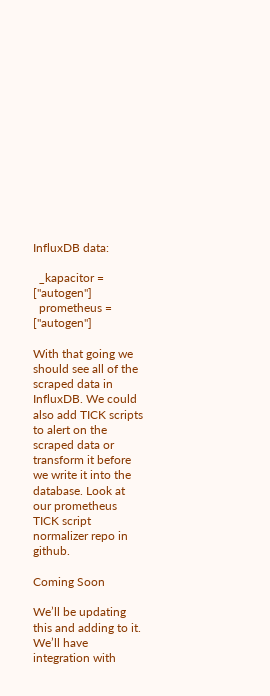InfluxDB data:

  _kapacitor = ["autogen"]
  prometheus = ["autogen"]

With that going we should see all of the scraped data in InfluxDB. We could also add TICK scripts to alert on the scraped data or transform it before we write it into the database. Look at our prometheus TICK script normalizer repo in github.

Coming Soon

We’ll be updating this and adding to it. We’ll have integration with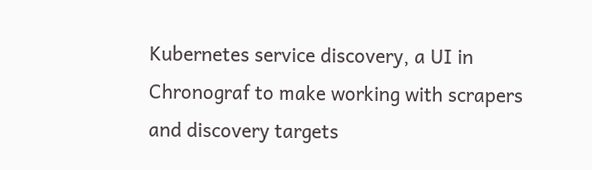Kubernetes service discovery, a UI in Chronograf to make working with scrapers and discovery targets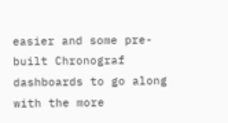easier and some pre-built Chronograf dashboards to go along with the more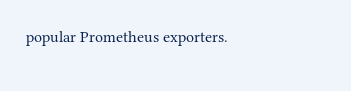popular Prometheus exporters.